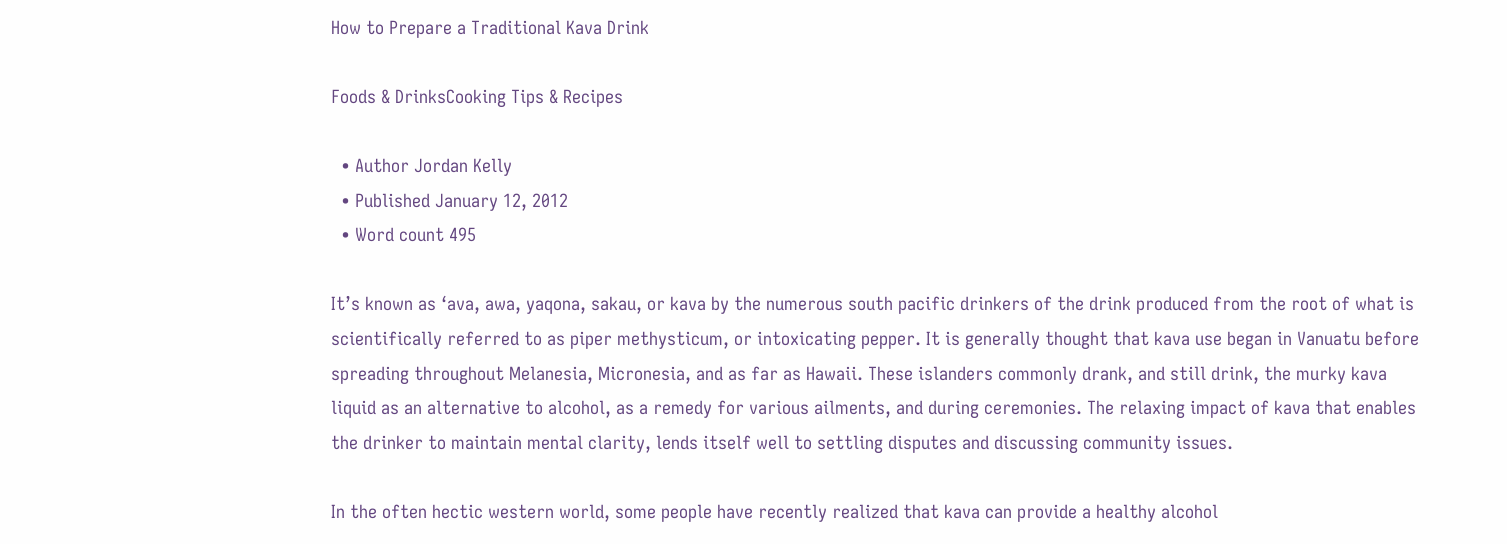How to Prepare a Traditional Kava Drink

Foods & DrinksCooking Tips & Recipes

  • Author Jordan Kelly
  • Published January 12, 2012
  • Word count 495

It’s known as ‘ava, awa, yaqona, sakau, or kava by the numerous south pacific drinkers of the drink produced from the root of what is scientifically referred to as piper methysticum, or intoxicating pepper. It is generally thought that kava use began in Vanuatu before spreading throughout Melanesia, Micronesia, and as far as Hawaii. These islanders commonly drank, and still drink, the murky kava liquid as an alternative to alcohol, as a remedy for various ailments, and during ceremonies. The relaxing impact of kava that enables the drinker to maintain mental clarity, lends itself well to settling disputes and discussing community issues.

In the often hectic western world, some people have recently realized that kava can provide a healthy alcohol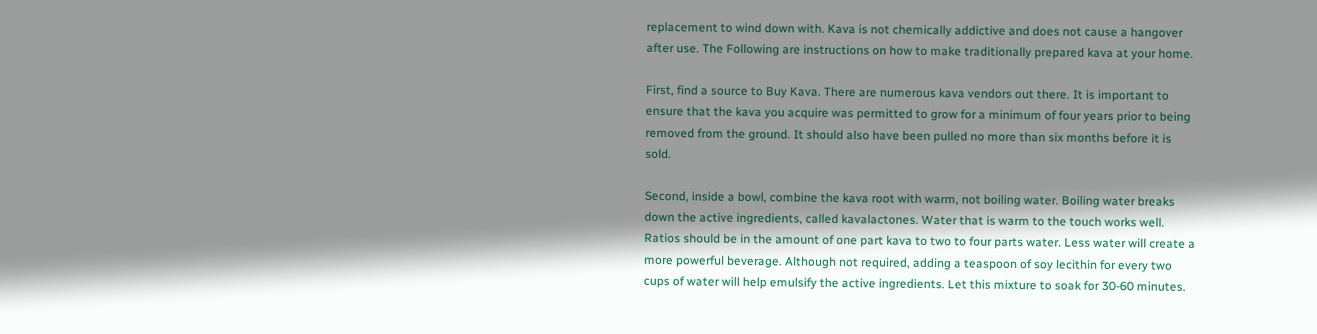replacement to wind down with. Kava is not chemically addictive and does not cause a hangover after use. The Following are instructions on how to make traditionally prepared kava at your home.

First, find a source to Buy Kava. There are numerous kava vendors out there. It is important to ensure that the kava you acquire was permitted to grow for a minimum of four years prior to being removed from the ground. It should also have been pulled no more than six months before it is sold.

Second, inside a bowl, combine the kava root with warm, not boiling water. Boiling water breaks down the active ingredients, called kavalactones. Water that is warm to the touch works well. Ratios should be in the amount of one part kava to two to four parts water. Less water will create a more powerful beverage. Although not required, adding a teaspoon of soy lecithin for every two cups of water will help emulsify the active ingredients. Let this mixture to soak for 30-60 minutes.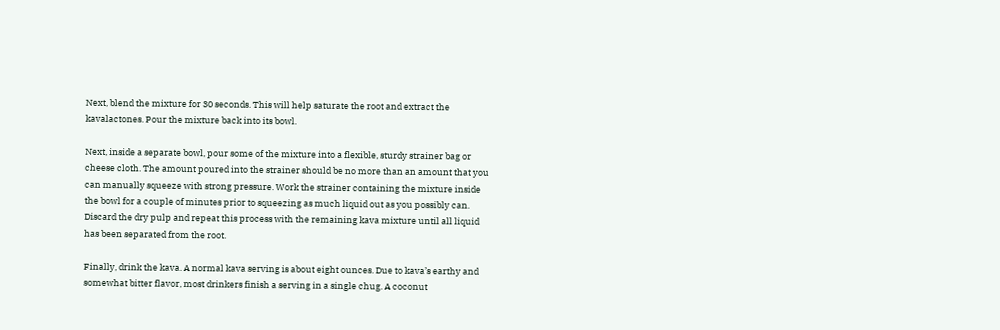Next, blend the mixture for 30 seconds. This will help saturate the root and extract the kavalactones. Pour the mixture back into its bowl.

Next, inside a separate bowl, pour some of the mixture into a flexible, sturdy strainer bag or cheese cloth. The amount poured into the strainer should be no more than an amount that you can manually squeeze with strong pressure. Work the strainer containing the mixture inside the bowl for a couple of minutes prior to squeezing as much liquid out as you possibly can. Discard the dry pulp and repeat this process with the remaining kava mixture until all liquid has been separated from the root.

Finally, drink the kava. A normal kava serving is about eight ounces. Due to kava’s earthy and somewhat bitter flavor, most drinkers finish a serving in a single chug. A coconut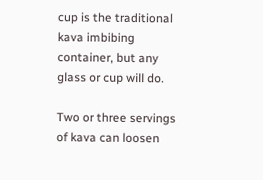cup is the traditional kava imbibing container, but any glass or cup will do.

Two or three servings of kava can loosen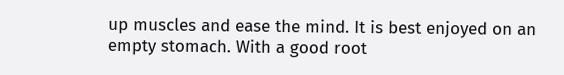up muscles and ease the mind. It is best enjoyed on an empty stomach. With a good root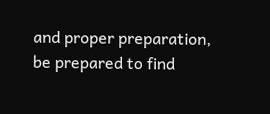and proper preparation, be prepared to find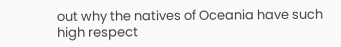out why the natives of Oceania have such high respect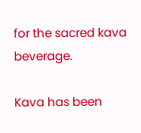for the sacred kava beverage.

Kava has been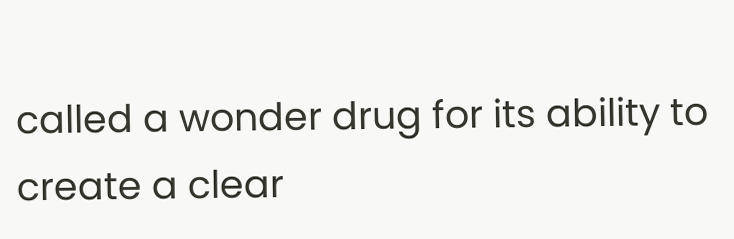called a wonder drug for its ability to create a clear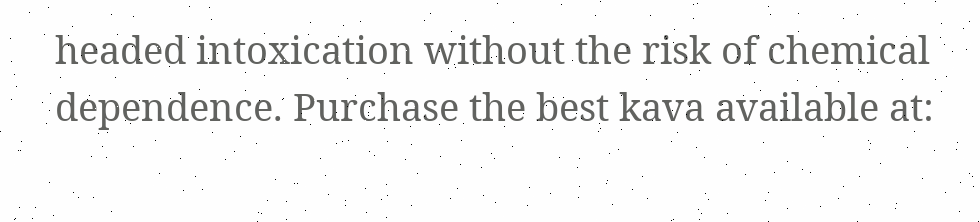headed intoxication without the risk of chemical dependence. Purchase the best kava available at: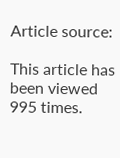Article source:

This article has been viewed 995 times.